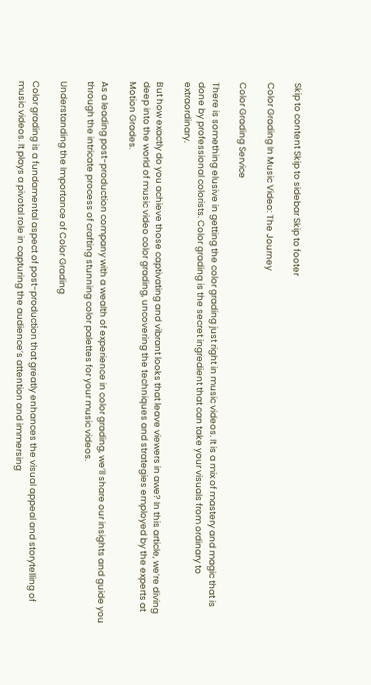Skip to content Skip to sidebar Skip to footer

Color Grading In Music Video: The Journey

Color Grading Service

There is something elusive in getting the color grading just right in music videos. It is a mix of mastery and magic that is done by professional colorists. Color grading is the secret ingredient that can take your visuals from ordinary to extraordinary.

But how exactly do you achieve those captivating and vibrant looks that leave viewers in awe? In this article, we’re diving deep into the world of music video color grading, uncovering the techniques and strategies employed by the experts at Motion Grades.

As a leading post-production company with a wealth of experience in color grading, we’ll share our insights and guide you through the intricate process of crafting stunning color palettes for your music videos.

Understanding the Importance of Color Grading

Color grading is a fundamental aspect of post-production that greatly enhances the visual appeal and storytelling of music videos. It plays a pivotal role in capturing the audience’s attention and immersing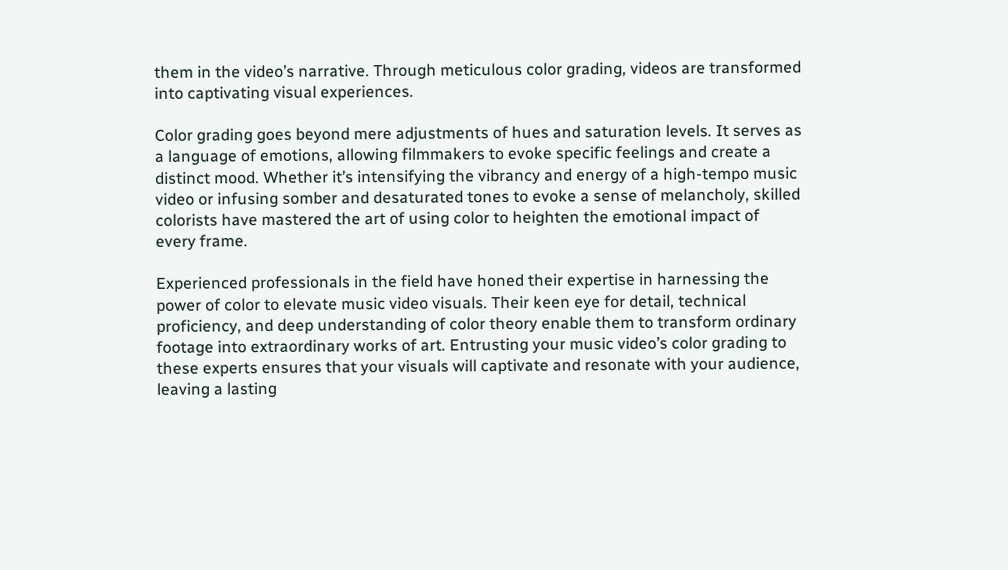them in the video’s narrative. Through meticulous color grading, videos are transformed into captivating visual experiences.

Color grading goes beyond mere adjustments of hues and saturation levels. It serves as a language of emotions, allowing filmmakers to evoke specific feelings and create a distinct mood. Whether it’s intensifying the vibrancy and energy of a high-tempo music video or infusing somber and desaturated tones to evoke a sense of melancholy, skilled colorists have mastered the art of using color to heighten the emotional impact of every frame.

Experienced professionals in the field have honed their expertise in harnessing the power of color to elevate music video visuals. Their keen eye for detail, technical proficiency, and deep understanding of color theory enable them to transform ordinary footage into extraordinary works of art. Entrusting your music video’s color grading to these experts ensures that your visuals will captivate and resonate with your audience, leaving a lasting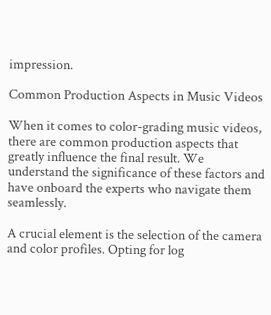impression.

Common Production Aspects in Music Videos

When it comes to color-grading music videos, there are common production aspects that greatly influence the final result. We understand the significance of these factors and have onboard the experts who navigate them seamlessly.

A crucial element is the selection of the camera and color profiles. Opting for log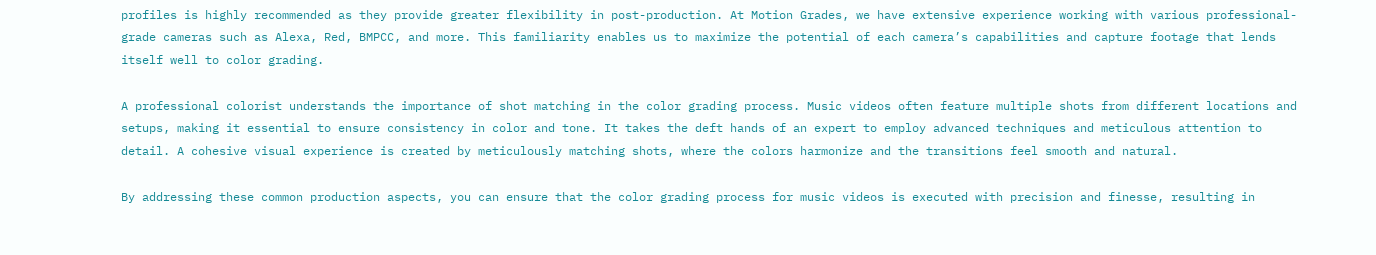profiles is highly recommended as they provide greater flexibility in post-production. At Motion Grades, we have extensive experience working with various professional-grade cameras such as Alexa, Red, BMPCC, and more. This familiarity enables us to maximize the potential of each camera’s capabilities and capture footage that lends itself well to color grading.

A professional colorist understands the importance of shot matching in the color grading process. Music videos often feature multiple shots from different locations and setups, making it essential to ensure consistency in color and tone. It takes the deft hands of an expert to employ advanced techniques and meticulous attention to detail. A cohesive visual experience is created by meticulously matching shots, where the colors harmonize and the transitions feel smooth and natural.

By addressing these common production aspects, you can ensure that the color grading process for music videos is executed with precision and finesse, resulting in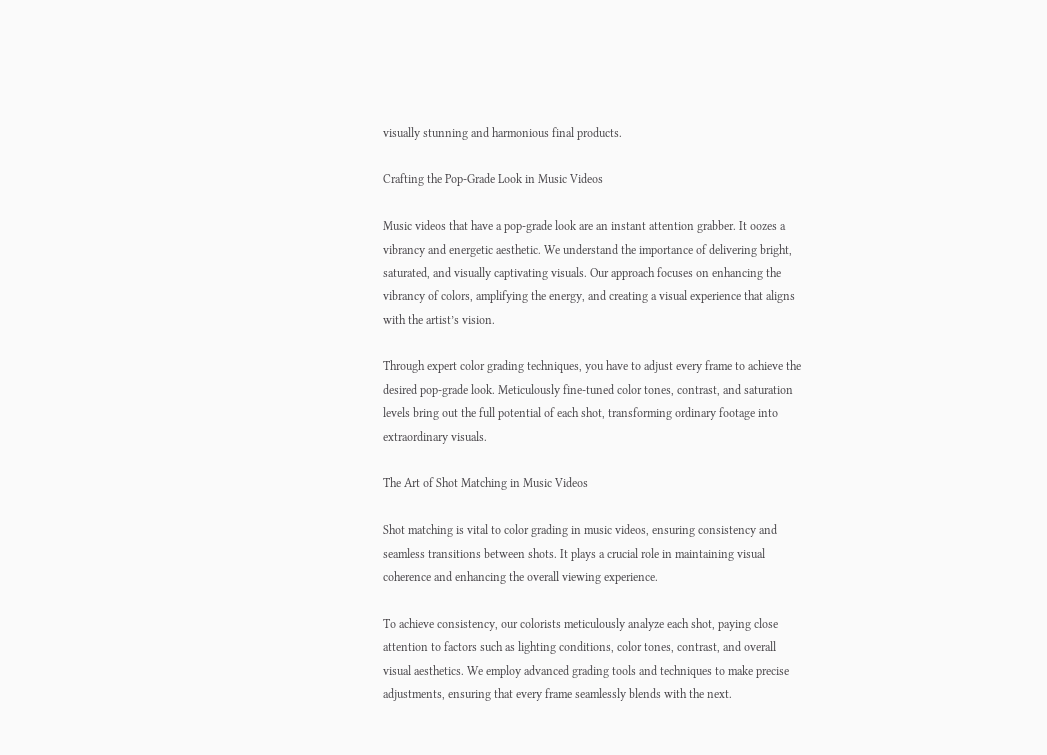visually stunning and harmonious final products.

Crafting the Pop-Grade Look in Music Videos

Music videos that have a pop-grade look are an instant attention grabber. It oozes a vibrancy and energetic aesthetic. We understand the importance of delivering bright, saturated, and visually captivating visuals. Our approach focuses on enhancing the vibrancy of colors, amplifying the energy, and creating a visual experience that aligns with the artist’s vision.

Through expert color grading techniques, you have to adjust every frame to achieve the desired pop-grade look. Meticulously fine-tuned color tones, contrast, and saturation levels bring out the full potential of each shot, transforming ordinary footage into extraordinary visuals.

The Art of Shot Matching in Music Videos

Shot matching is vital to color grading in music videos, ensuring consistency and seamless transitions between shots. It plays a crucial role in maintaining visual coherence and enhancing the overall viewing experience.

To achieve consistency, our colorists meticulously analyze each shot, paying close attention to factors such as lighting conditions, color tones, contrast, and overall visual aesthetics. We employ advanced grading tools and techniques to make precise adjustments, ensuring that every frame seamlessly blends with the next.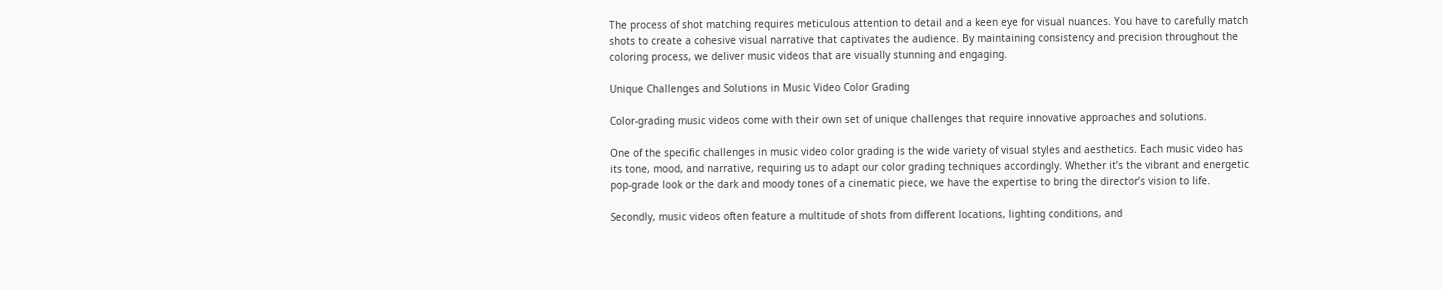The process of shot matching requires meticulous attention to detail and a keen eye for visual nuances. You have to carefully match shots to create a cohesive visual narrative that captivates the audience. By maintaining consistency and precision throughout the coloring process, we deliver music videos that are visually stunning and engaging.

Unique Challenges and Solutions in Music Video Color Grading

Color-grading music videos come with their own set of unique challenges that require innovative approaches and solutions.

One of the specific challenges in music video color grading is the wide variety of visual styles and aesthetics. Each music video has its tone, mood, and narrative, requiring us to adapt our color grading techniques accordingly. Whether it’s the vibrant and energetic pop-grade look or the dark and moody tones of a cinematic piece, we have the expertise to bring the director’s vision to life.

Secondly, music videos often feature a multitude of shots from different locations, lighting conditions, and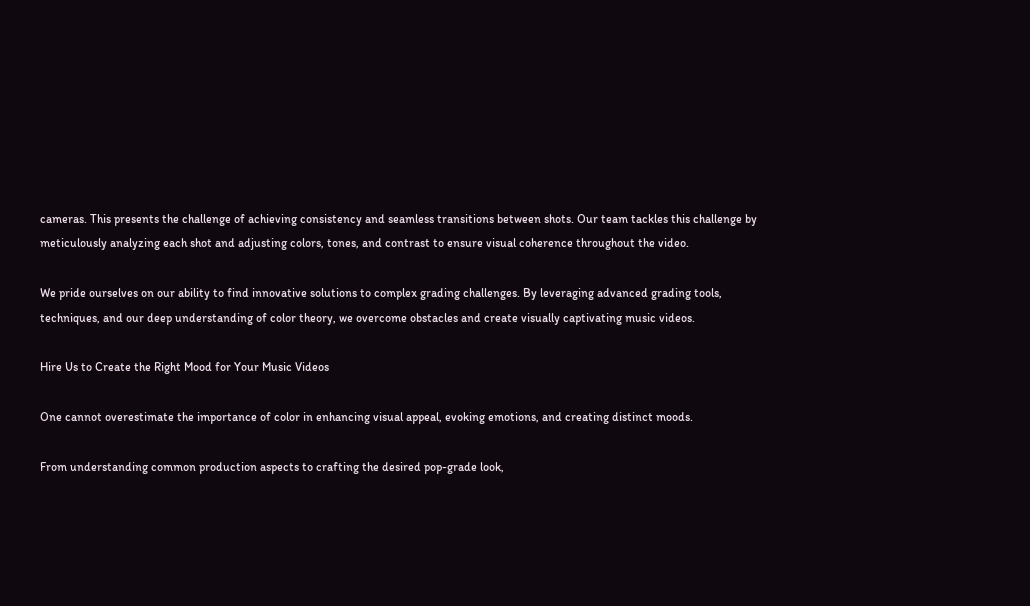cameras. This presents the challenge of achieving consistency and seamless transitions between shots. Our team tackles this challenge by meticulously analyzing each shot and adjusting colors, tones, and contrast to ensure visual coherence throughout the video.

We pride ourselves on our ability to find innovative solutions to complex grading challenges. By leveraging advanced grading tools, techniques, and our deep understanding of color theory, we overcome obstacles and create visually captivating music videos.

Hire Us to Create the Right Mood for Your Music Videos

One cannot overestimate the importance of color in enhancing visual appeal, evoking emotions, and creating distinct moods.

From understanding common production aspects to crafting the desired pop-grade look,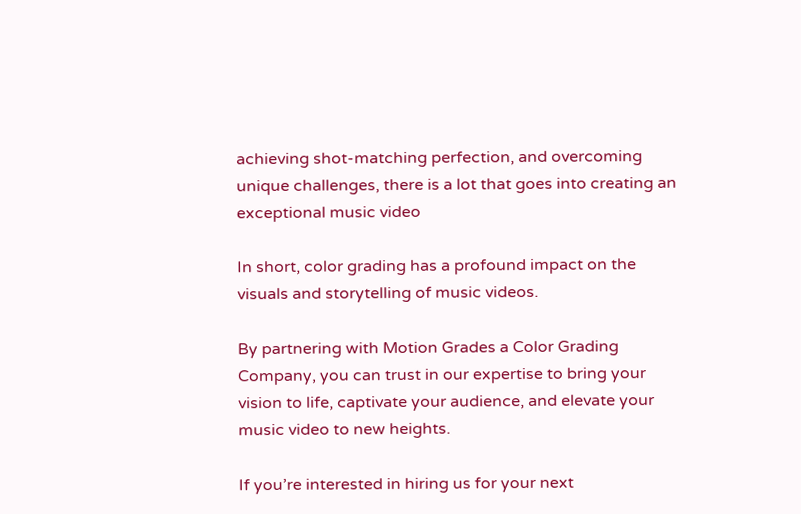achieving shot-matching perfection, and overcoming unique challenges, there is a lot that goes into creating an exceptional music video

In short, color grading has a profound impact on the visuals and storytelling of music videos.

By partnering with Motion Grades a Color Grading Company, you can trust in our expertise to bring your vision to life, captivate your audience, and elevate your music video to new heights.

If you’re interested in hiring us for your next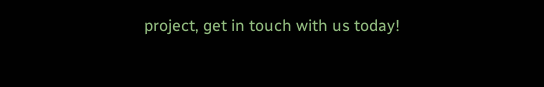project, get in touch with us today!